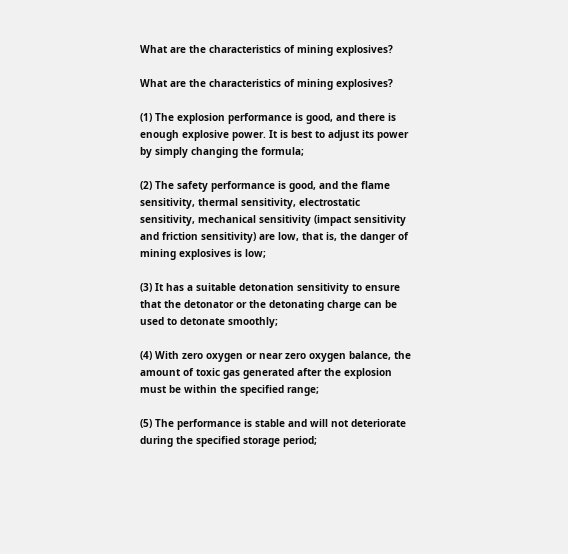What are the characteristics of mining explosives?

What are the characteristics of mining explosives?

(1) The explosion performance is good, and there is enough explosive power. It is best to adjust its power by simply changing the formula;

(2) The safety performance is good, and the flame sensitivity, thermal sensitivity, electrostatic sensitivity, mechanical sensitivity (impact sensitivity and friction sensitivity) are low, that is, the danger of mining explosives is low;

(3) It has a suitable detonation sensitivity to ensure that the detonator or the detonating charge can be used to detonate smoothly;

(4) With zero oxygen or near zero oxygen balance, the amount of toxic gas generated after the explosion must be within the specified range;

(5) The performance is stable and will not deteriorate during the specified storage period;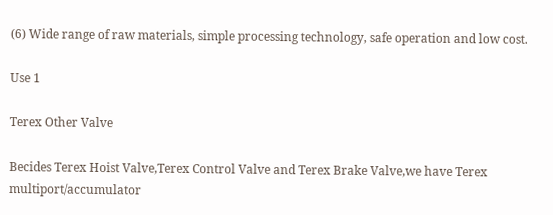(6) Wide range of raw materials, simple processing technology, safe operation and low cost.

Use 1

Terex Other Valve

Becides Terex Hoist Valve,Terex Control Valve and Terex Brake Valve,we have Terex multiport/accumulator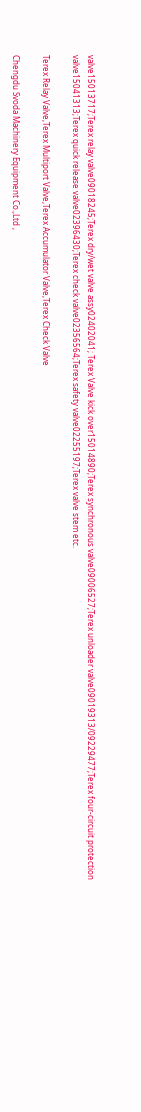valve15013717;Terex relay valve09018245;Terex dry/wet valve assy02402041; Terex Valve kick over15014890;Terex synchronous valve09006527;Terex unloader valve09019313/09229477;Terex four-circuit protection valve15041313;Terex quick release valve02396430;Terex check valve02356564;Terex safety valve02255197;Terex valve stem etc.

Terex Relay Valve,Terex Multiport Valve,Terex Accumulator Valve,Terex Check Valve

Chengdu Svoda Machinery Equipment Co.,Ltd ,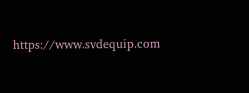https://www.svdequip.com